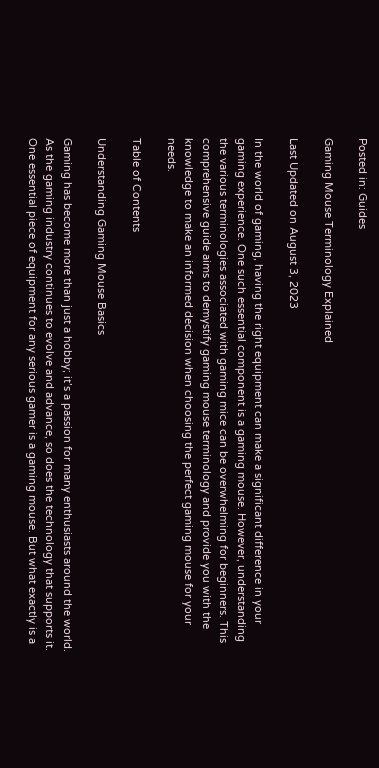Posted in: Guides

Gaming Mouse Terminology Explained

Last Updated on August 3, 2023

In the world of gaming, having the right equipment can make a significant difference in your gaming experience. One such essential component is a gaming mouse. However, understanding the various terminologies associated with gaming mice can be overwhelming for beginners. This comprehensive guide aims to demystify gaming mouse terminology and provide you with the knowledge to make an informed decision when choosing the perfect gaming mouse for your needs.

Table of Contents

Understanding Gaming Mouse Basics

Gaming has become more than just a hobby; it’s a passion for many enthusiasts around the world. As the gaming industry continues to evolve and advance, so does the technology that supports it. One essential piece of equipment for any serious gamer is a gaming mouse. But what exactly is a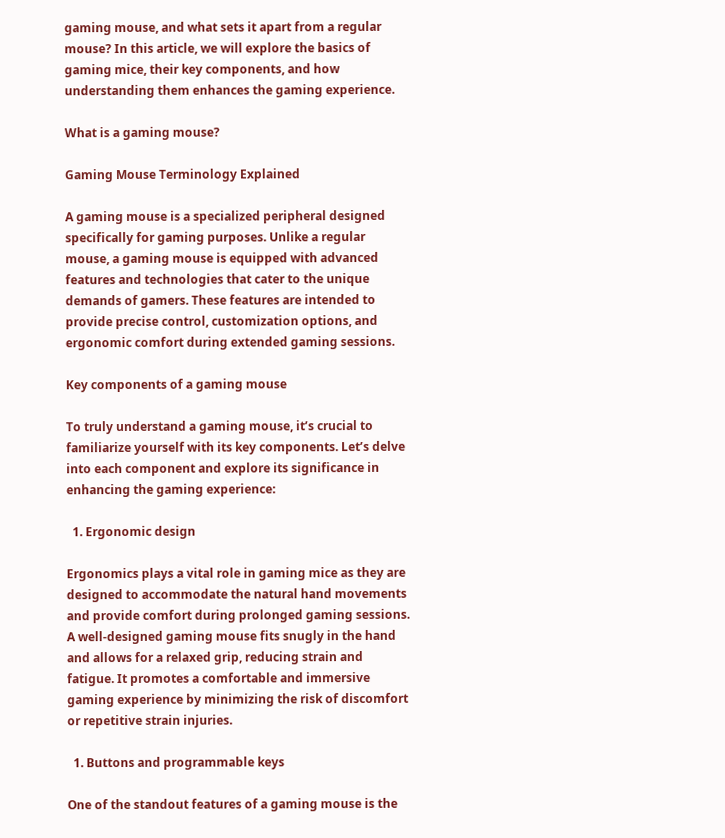gaming mouse, and what sets it apart from a regular mouse? In this article, we will explore the basics of gaming mice, their key components, and how understanding them enhances the gaming experience.

What is a gaming mouse?

Gaming Mouse Terminology Explained

A gaming mouse is a specialized peripheral designed specifically for gaming purposes. Unlike a regular mouse, a gaming mouse is equipped with advanced features and technologies that cater to the unique demands of gamers. These features are intended to provide precise control, customization options, and ergonomic comfort during extended gaming sessions.

Key components of a gaming mouse

To truly understand a gaming mouse, it’s crucial to familiarize yourself with its key components. Let’s delve into each component and explore its significance in enhancing the gaming experience:

  1. Ergonomic design

Ergonomics plays a vital role in gaming mice as they are designed to accommodate the natural hand movements and provide comfort during prolonged gaming sessions. A well-designed gaming mouse fits snugly in the hand and allows for a relaxed grip, reducing strain and fatigue. It promotes a comfortable and immersive gaming experience by minimizing the risk of discomfort or repetitive strain injuries.

  1. Buttons and programmable keys

One of the standout features of a gaming mouse is the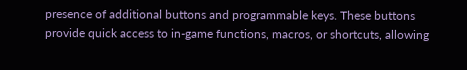presence of additional buttons and programmable keys. These buttons provide quick access to in-game functions, macros, or shortcuts, allowing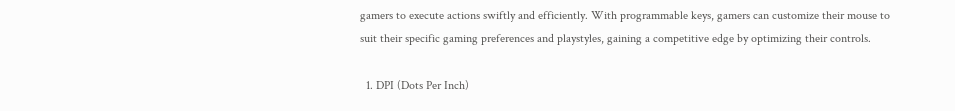gamers to execute actions swiftly and efficiently. With programmable keys, gamers can customize their mouse to suit their specific gaming preferences and playstyles, gaining a competitive edge by optimizing their controls.

  1. DPI (Dots Per Inch)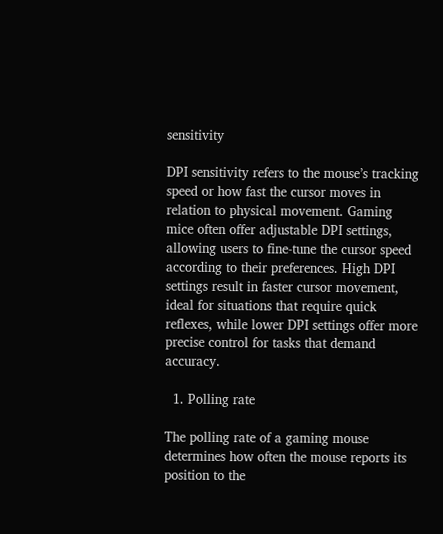sensitivity

DPI sensitivity refers to the mouse’s tracking speed or how fast the cursor moves in relation to physical movement. Gaming mice often offer adjustable DPI settings, allowing users to fine-tune the cursor speed according to their preferences. High DPI settings result in faster cursor movement, ideal for situations that require quick reflexes, while lower DPI settings offer more precise control for tasks that demand accuracy.

  1. Polling rate

The polling rate of a gaming mouse determines how often the mouse reports its position to the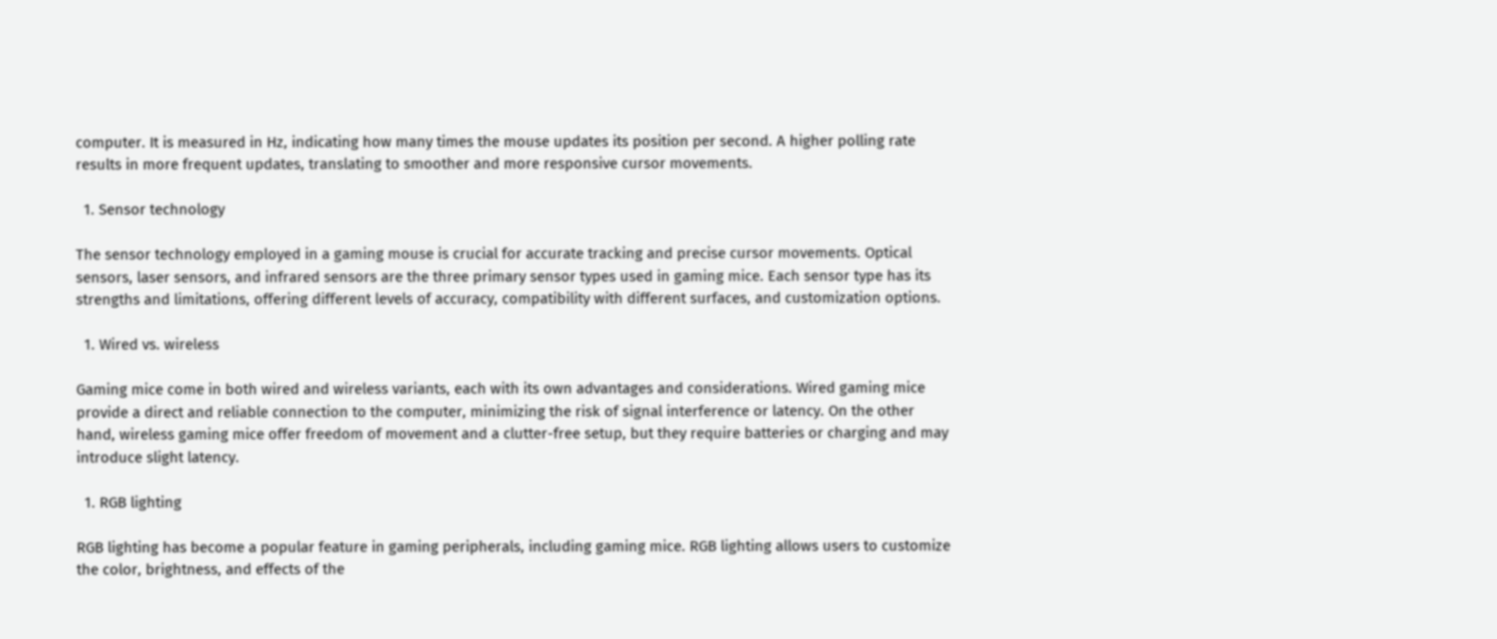computer. It is measured in Hz, indicating how many times the mouse updates its position per second. A higher polling rate results in more frequent updates, translating to smoother and more responsive cursor movements.

  1. Sensor technology

The sensor technology employed in a gaming mouse is crucial for accurate tracking and precise cursor movements. Optical sensors, laser sensors, and infrared sensors are the three primary sensor types used in gaming mice. Each sensor type has its strengths and limitations, offering different levels of accuracy, compatibility with different surfaces, and customization options.

  1. Wired vs. wireless

Gaming mice come in both wired and wireless variants, each with its own advantages and considerations. Wired gaming mice provide a direct and reliable connection to the computer, minimizing the risk of signal interference or latency. On the other hand, wireless gaming mice offer freedom of movement and a clutter-free setup, but they require batteries or charging and may introduce slight latency.

  1. RGB lighting

RGB lighting has become a popular feature in gaming peripherals, including gaming mice. RGB lighting allows users to customize the color, brightness, and effects of the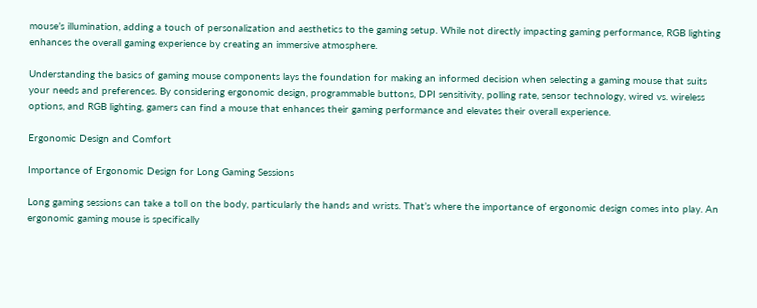mouse’s illumination, adding a touch of personalization and aesthetics to the gaming setup. While not directly impacting gaming performance, RGB lighting enhances the overall gaming experience by creating an immersive atmosphere.

Understanding the basics of gaming mouse components lays the foundation for making an informed decision when selecting a gaming mouse that suits your needs and preferences. By considering ergonomic design, programmable buttons, DPI sensitivity, polling rate, sensor technology, wired vs. wireless options, and RGB lighting, gamers can find a mouse that enhances their gaming performance and elevates their overall experience.

Ergonomic Design and Comfort

Importance of Ergonomic Design for Long Gaming Sessions

Long gaming sessions can take a toll on the body, particularly the hands and wrists. That’s where the importance of ergonomic design comes into play. An ergonomic gaming mouse is specifically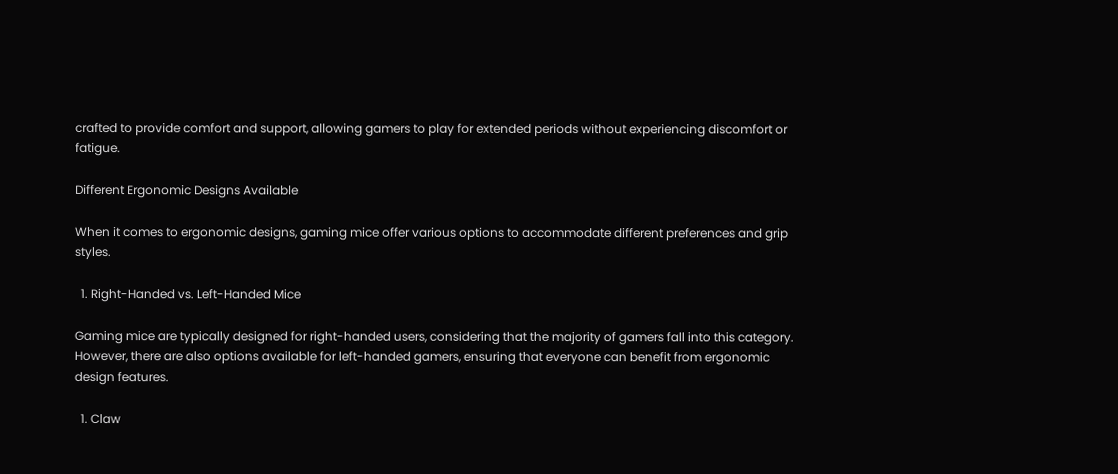crafted to provide comfort and support, allowing gamers to play for extended periods without experiencing discomfort or fatigue.

Different Ergonomic Designs Available

When it comes to ergonomic designs, gaming mice offer various options to accommodate different preferences and grip styles.

  1. Right-Handed vs. Left-Handed Mice

Gaming mice are typically designed for right-handed users, considering that the majority of gamers fall into this category. However, there are also options available for left-handed gamers, ensuring that everyone can benefit from ergonomic design features.

  1. Claw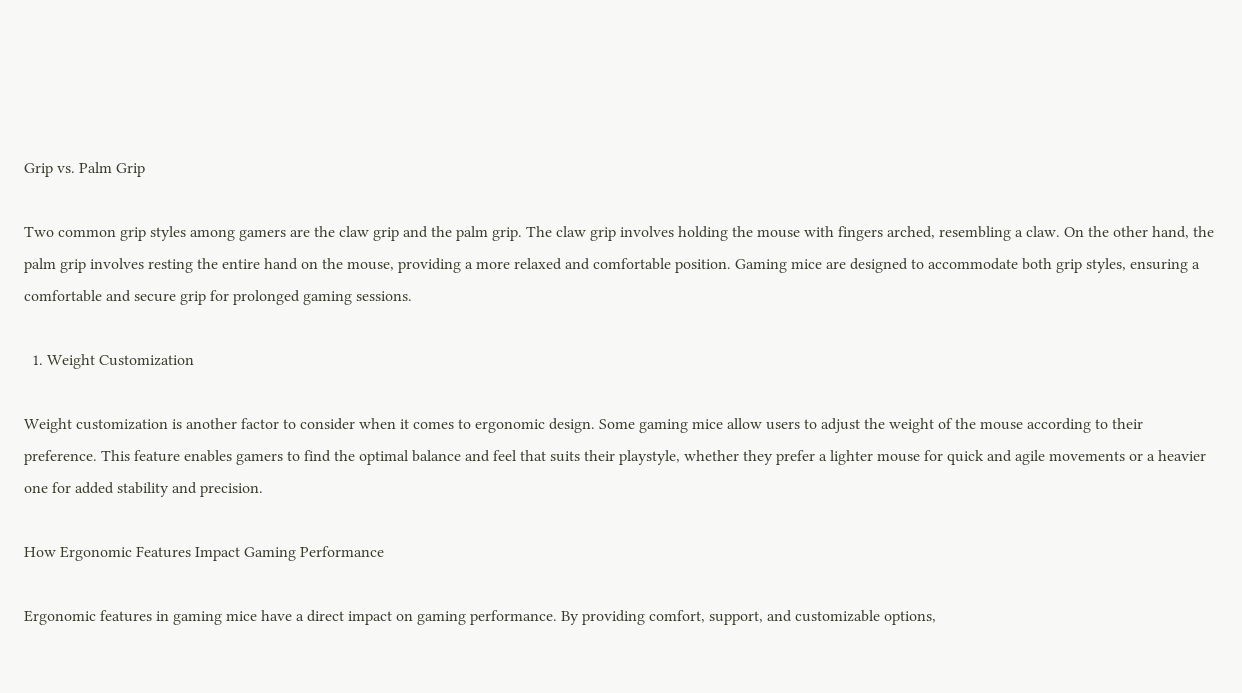Grip vs. Palm Grip

Two common grip styles among gamers are the claw grip and the palm grip. The claw grip involves holding the mouse with fingers arched, resembling a claw. On the other hand, the palm grip involves resting the entire hand on the mouse, providing a more relaxed and comfortable position. Gaming mice are designed to accommodate both grip styles, ensuring a comfortable and secure grip for prolonged gaming sessions.

  1. Weight Customization

Weight customization is another factor to consider when it comes to ergonomic design. Some gaming mice allow users to adjust the weight of the mouse according to their preference. This feature enables gamers to find the optimal balance and feel that suits their playstyle, whether they prefer a lighter mouse for quick and agile movements or a heavier one for added stability and precision.

How Ergonomic Features Impact Gaming Performance

Ergonomic features in gaming mice have a direct impact on gaming performance. By providing comfort, support, and customizable options,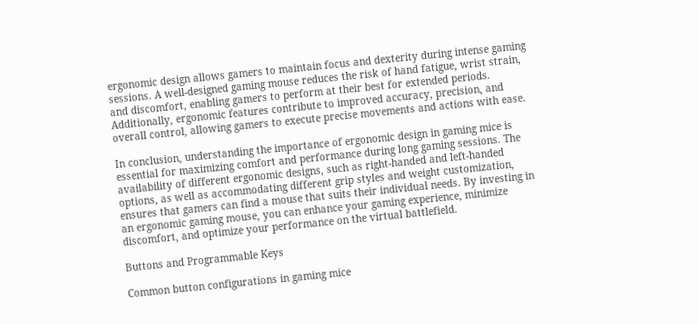ergonomic design allows gamers to maintain focus and dexterity during intense gaming sessions. A well-designed gaming mouse reduces the risk of hand fatigue, wrist strain, and discomfort, enabling gamers to perform at their best for extended periods. Additionally, ergonomic features contribute to improved accuracy, precision, and overall control, allowing gamers to execute precise movements and actions with ease.

In conclusion, understanding the importance of ergonomic design in gaming mice is essential for maximizing comfort and performance during long gaming sessions. The availability of different ergonomic designs, such as right-handed and left-handed options, as well as accommodating different grip styles and weight customization, ensures that gamers can find a mouse that suits their individual needs. By investing in an ergonomic gaming mouse, you can enhance your gaming experience, minimize discomfort, and optimize your performance on the virtual battlefield.

Buttons and Programmable Keys

Common button configurations in gaming mice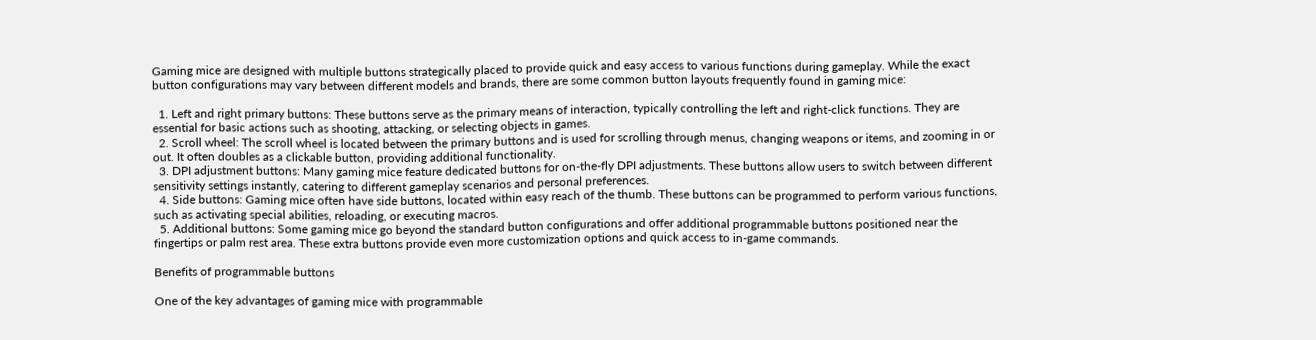Gaming mice are designed with multiple buttons strategically placed to provide quick and easy access to various functions during gameplay. While the exact button configurations may vary between different models and brands, there are some common button layouts frequently found in gaming mice:

  1. Left and right primary buttons: These buttons serve as the primary means of interaction, typically controlling the left and right-click functions. They are essential for basic actions such as shooting, attacking, or selecting objects in games.
  2. Scroll wheel: The scroll wheel is located between the primary buttons and is used for scrolling through menus, changing weapons or items, and zooming in or out. It often doubles as a clickable button, providing additional functionality.
  3. DPI adjustment buttons: Many gaming mice feature dedicated buttons for on-the-fly DPI adjustments. These buttons allow users to switch between different sensitivity settings instantly, catering to different gameplay scenarios and personal preferences.
  4. Side buttons: Gaming mice often have side buttons, located within easy reach of the thumb. These buttons can be programmed to perform various functions, such as activating special abilities, reloading, or executing macros.
  5. Additional buttons: Some gaming mice go beyond the standard button configurations and offer additional programmable buttons positioned near the fingertips or palm rest area. These extra buttons provide even more customization options and quick access to in-game commands.

Benefits of programmable buttons

One of the key advantages of gaming mice with programmable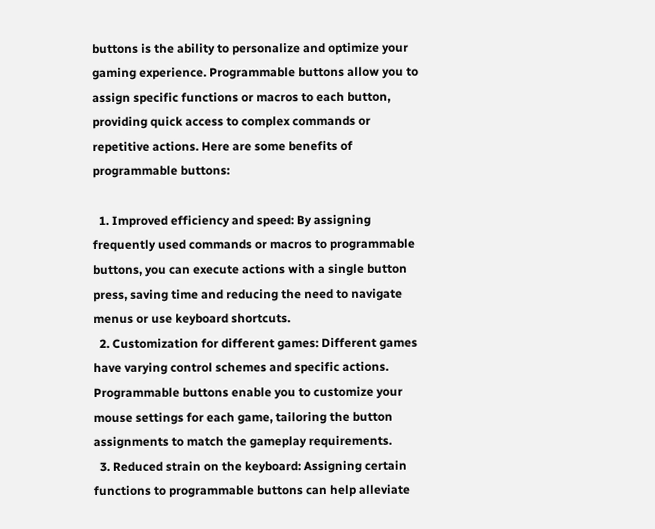buttons is the ability to personalize and optimize your gaming experience. Programmable buttons allow you to assign specific functions or macros to each button, providing quick access to complex commands or repetitive actions. Here are some benefits of programmable buttons:

  1. Improved efficiency and speed: By assigning frequently used commands or macros to programmable buttons, you can execute actions with a single button press, saving time and reducing the need to navigate menus or use keyboard shortcuts.
  2. Customization for different games: Different games have varying control schemes and specific actions. Programmable buttons enable you to customize your mouse settings for each game, tailoring the button assignments to match the gameplay requirements.
  3. Reduced strain on the keyboard: Assigning certain functions to programmable buttons can help alleviate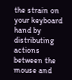the strain on your keyboard hand by distributing actions between the mouse and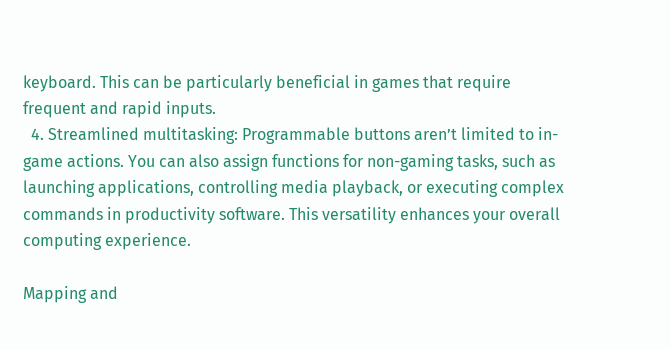keyboard. This can be particularly beneficial in games that require frequent and rapid inputs.
  4. Streamlined multitasking: Programmable buttons aren’t limited to in-game actions. You can also assign functions for non-gaming tasks, such as launching applications, controlling media playback, or executing complex commands in productivity software. This versatility enhances your overall computing experience.

Mapping and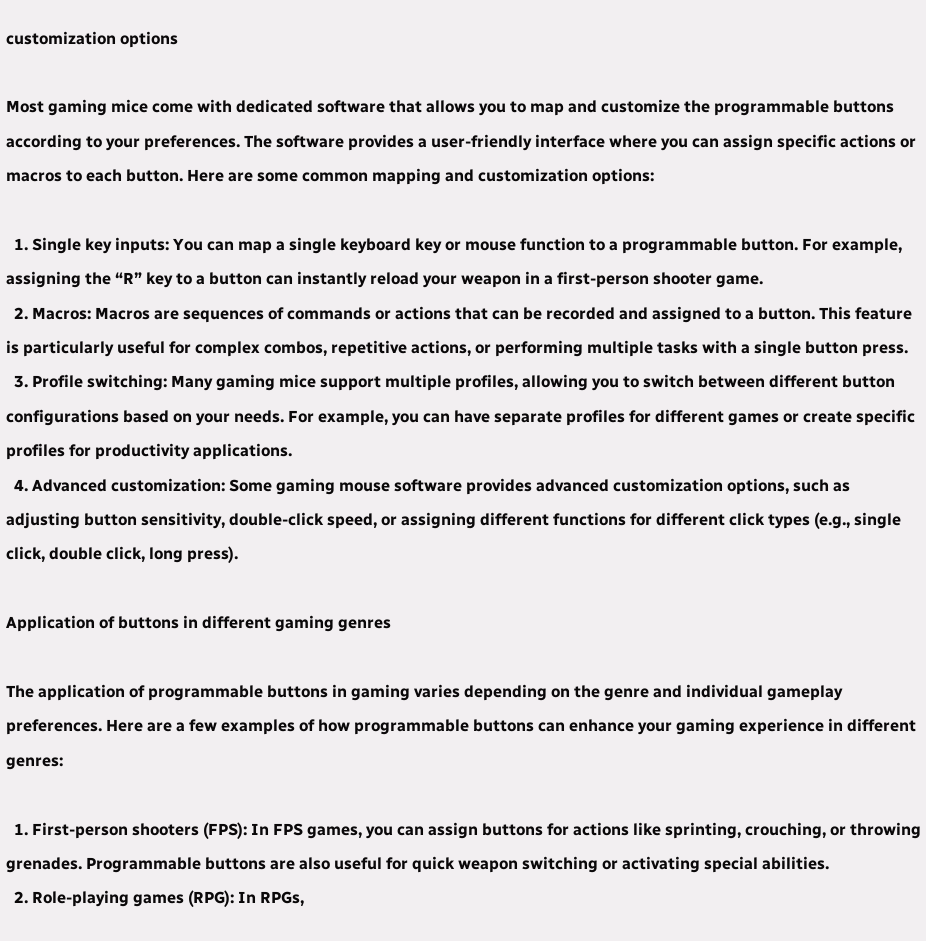customization options

Most gaming mice come with dedicated software that allows you to map and customize the programmable buttons according to your preferences. The software provides a user-friendly interface where you can assign specific actions or macros to each button. Here are some common mapping and customization options:

  1. Single key inputs: You can map a single keyboard key or mouse function to a programmable button. For example, assigning the “R” key to a button can instantly reload your weapon in a first-person shooter game.
  2. Macros: Macros are sequences of commands or actions that can be recorded and assigned to a button. This feature is particularly useful for complex combos, repetitive actions, or performing multiple tasks with a single button press.
  3. Profile switching: Many gaming mice support multiple profiles, allowing you to switch between different button configurations based on your needs. For example, you can have separate profiles for different games or create specific profiles for productivity applications.
  4. Advanced customization: Some gaming mouse software provides advanced customization options, such as adjusting button sensitivity, double-click speed, or assigning different functions for different click types (e.g., single click, double click, long press).

Application of buttons in different gaming genres

The application of programmable buttons in gaming varies depending on the genre and individual gameplay preferences. Here are a few examples of how programmable buttons can enhance your gaming experience in different genres:

  1. First-person shooters (FPS): In FPS games, you can assign buttons for actions like sprinting, crouching, or throwing grenades. Programmable buttons are also useful for quick weapon switching or activating special abilities.
  2. Role-playing games (RPG): In RPGs,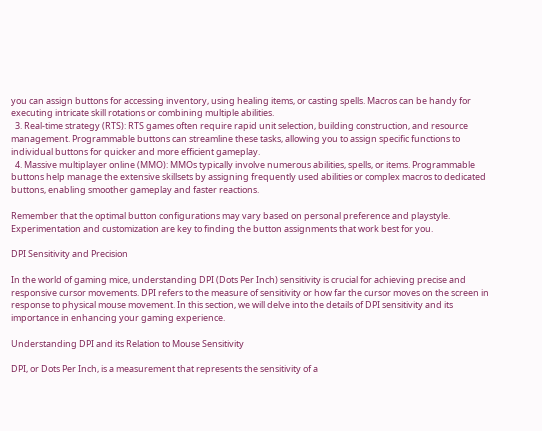you can assign buttons for accessing inventory, using healing items, or casting spells. Macros can be handy for executing intricate skill rotations or combining multiple abilities.
  3. Real-time strategy (RTS): RTS games often require rapid unit selection, building construction, and resource management. Programmable buttons can streamline these tasks, allowing you to assign specific functions to individual buttons for quicker and more efficient gameplay.
  4. Massive multiplayer online (MMO): MMOs typically involve numerous abilities, spells, or items. Programmable buttons help manage the extensive skillsets by assigning frequently used abilities or complex macros to dedicated buttons, enabling smoother gameplay and faster reactions.

Remember that the optimal button configurations may vary based on personal preference and playstyle. Experimentation and customization are key to finding the button assignments that work best for you.

DPI Sensitivity and Precision

In the world of gaming mice, understanding DPI (Dots Per Inch) sensitivity is crucial for achieving precise and responsive cursor movements. DPI refers to the measure of sensitivity or how far the cursor moves on the screen in response to physical mouse movement. In this section, we will delve into the details of DPI sensitivity and its importance in enhancing your gaming experience.

Understanding DPI and its Relation to Mouse Sensitivity

DPI, or Dots Per Inch, is a measurement that represents the sensitivity of a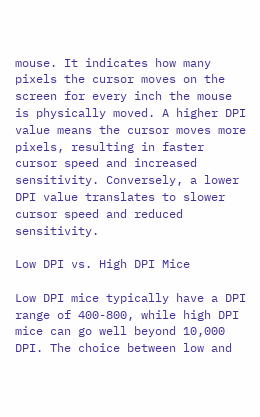mouse. It indicates how many pixels the cursor moves on the screen for every inch the mouse is physically moved. A higher DPI value means the cursor moves more pixels, resulting in faster cursor speed and increased sensitivity. Conversely, a lower DPI value translates to slower cursor speed and reduced sensitivity.

Low DPI vs. High DPI Mice

Low DPI mice typically have a DPI range of 400-800, while high DPI mice can go well beyond 10,000 DPI. The choice between low and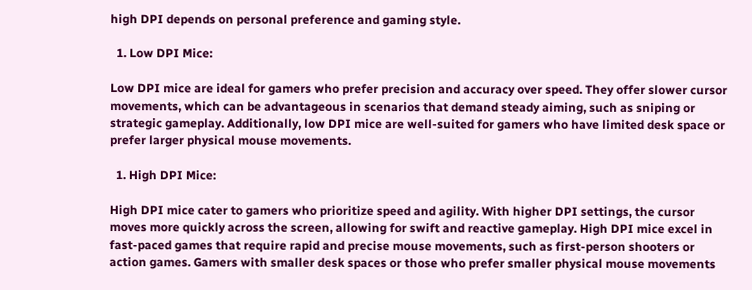high DPI depends on personal preference and gaming style.

  1. Low DPI Mice:

Low DPI mice are ideal for gamers who prefer precision and accuracy over speed. They offer slower cursor movements, which can be advantageous in scenarios that demand steady aiming, such as sniping or strategic gameplay. Additionally, low DPI mice are well-suited for gamers who have limited desk space or prefer larger physical mouse movements.

  1. High DPI Mice:

High DPI mice cater to gamers who prioritize speed and agility. With higher DPI settings, the cursor moves more quickly across the screen, allowing for swift and reactive gameplay. High DPI mice excel in fast-paced games that require rapid and precise mouse movements, such as first-person shooters or action games. Gamers with smaller desk spaces or those who prefer smaller physical mouse movements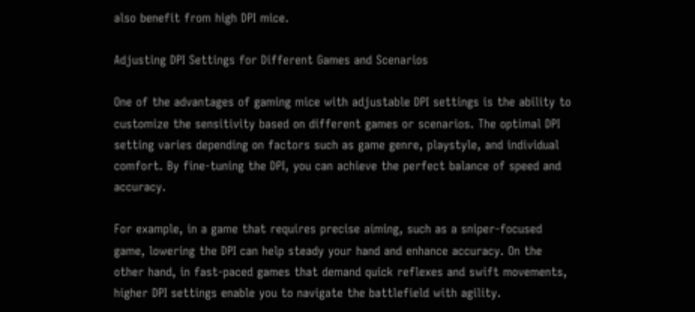also benefit from high DPI mice.

Adjusting DPI Settings for Different Games and Scenarios

One of the advantages of gaming mice with adjustable DPI settings is the ability to customize the sensitivity based on different games or scenarios. The optimal DPI setting varies depending on factors such as game genre, playstyle, and individual comfort. By fine-tuning the DPI, you can achieve the perfect balance of speed and accuracy.

For example, in a game that requires precise aiming, such as a sniper-focused game, lowering the DPI can help steady your hand and enhance accuracy. On the other hand, in fast-paced games that demand quick reflexes and swift movements, higher DPI settings enable you to navigate the battlefield with agility.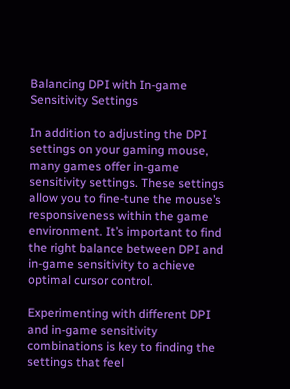Balancing DPI with In-game Sensitivity Settings

In addition to adjusting the DPI settings on your gaming mouse, many games offer in-game sensitivity settings. These settings allow you to fine-tune the mouse’s responsiveness within the game environment. It’s important to find the right balance between DPI and in-game sensitivity to achieve optimal cursor control.

Experimenting with different DPI and in-game sensitivity combinations is key to finding the settings that feel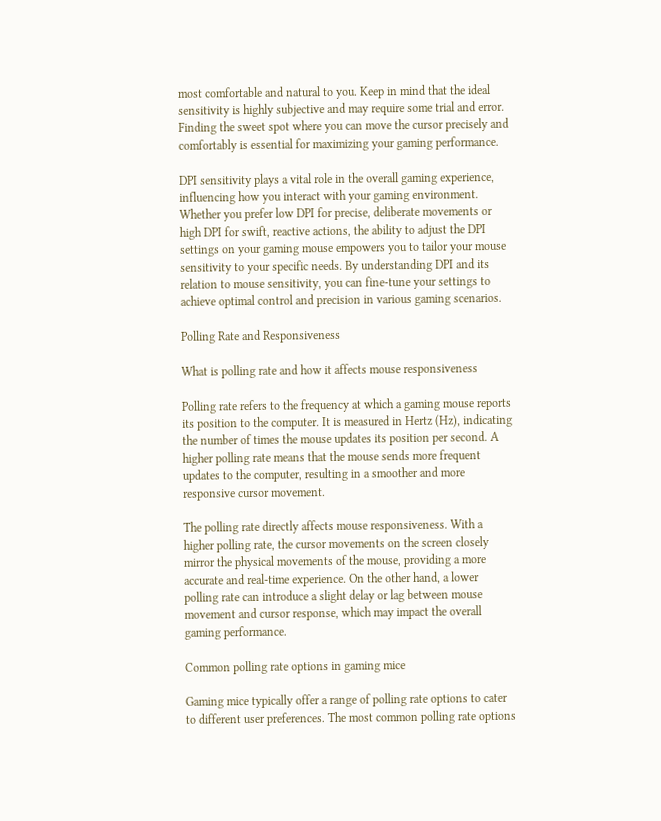most comfortable and natural to you. Keep in mind that the ideal sensitivity is highly subjective and may require some trial and error. Finding the sweet spot where you can move the cursor precisely and comfortably is essential for maximizing your gaming performance.

DPI sensitivity plays a vital role in the overall gaming experience, influencing how you interact with your gaming environment. Whether you prefer low DPI for precise, deliberate movements or high DPI for swift, reactive actions, the ability to adjust the DPI settings on your gaming mouse empowers you to tailor your mouse sensitivity to your specific needs. By understanding DPI and its relation to mouse sensitivity, you can fine-tune your settings to achieve optimal control and precision in various gaming scenarios.

Polling Rate and Responsiveness

What is polling rate and how it affects mouse responsiveness

Polling rate refers to the frequency at which a gaming mouse reports its position to the computer. It is measured in Hertz (Hz), indicating the number of times the mouse updates its position per second. A higher polling rate means that the mouse sends more frequent updates to the computer, resulting in a smoother and more responsive cursor movement.

The polling rate directly affects mouse responsiveness. With a higher polling rate, the cursor movements on the screen closely mirror the physical movements of the mouse, providing a more accurate and real-time experience. On the other hand, a lower polling rate can introduce a slight delay or lag between mouse movement and cursor response, which may impact the overall gaming performance.

Common polling rate options in gaming mice

Gaming mice typically offer a range of polling rate options to cater to different user preferences. The most common polling rate options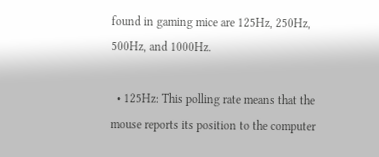found in gaming mice are 125Hz, 250Hz, 500Hz, and 1000Hz.

  • 125Hz: This polling rate means that the mouse reports its position to the computer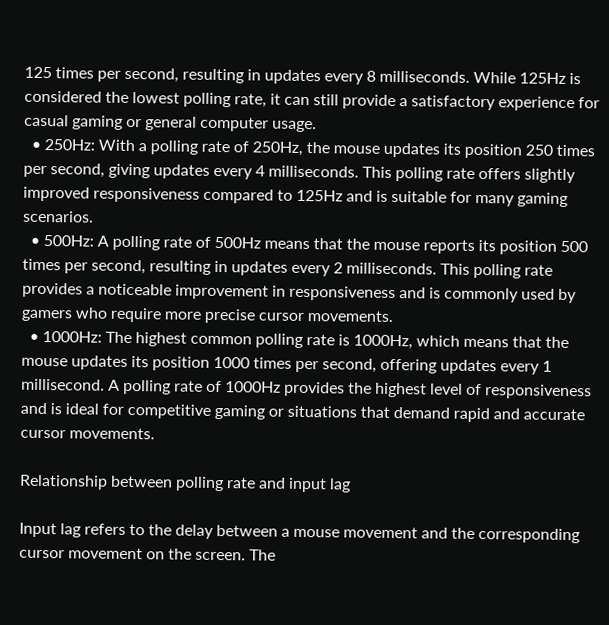125 times per second, resulting in updates every 8 milliseconds. While 125Hz is considered the lowest polling rate, it can still provide a satisfactory experience for casual gaming or general computer usage.
  • 250Hz: With a polling rate of 250Hz, the mouse updates its position 250 times per second, giving updates every 4 milliseconds. This polling rate offers slightly improved responsiveness compared to 125Hz and is suitable for many gaming scenarios.
  • 500Hz: A polling rate of 500Hz means that the mouse reports its position 500 times per second, resulting in updates every 2 milliseconds. This polling rate provides a noticeable improvement in responsiveness and is commonly used by gamers who require more precise cursor movements.
  • 1000Hz: The highest common polling rate is 1000Hz, which means that the mouse updates its position 1000 times per second, offering updates every 1 millisecond. A polling rate of 1000Hz provides the highest level of responsiveness and is ideal for competitive gaming or situations that demand rapid and accurate cursor movements.

Relationship between polling rate and input lag

Input lag refers to the delay between a mouse movement and the corresponding cursor movement on the screen. The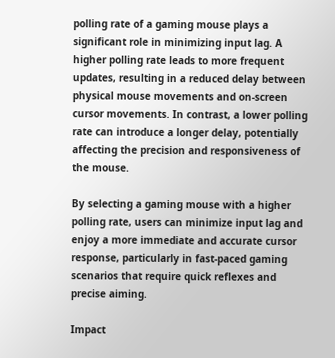polling rate of a gaming mouse plays a significant role in minimizing input lag. A higher polling rate leads to more frequent updates, resulting in a reduced delay between physical mouse movements and on-screen cursor movements. In contrast, a lower polling rate can introduce a longer delay, potentially affecting the precision and responsiveness of the mouse.

By selecting a gaming mouse with a higher polling rate, users can minimize input lag and enjoy a more immediate and accurate cursor response, particularly in fast-paced gaming scenarios that require quick reflexes and precise aiming.

Impact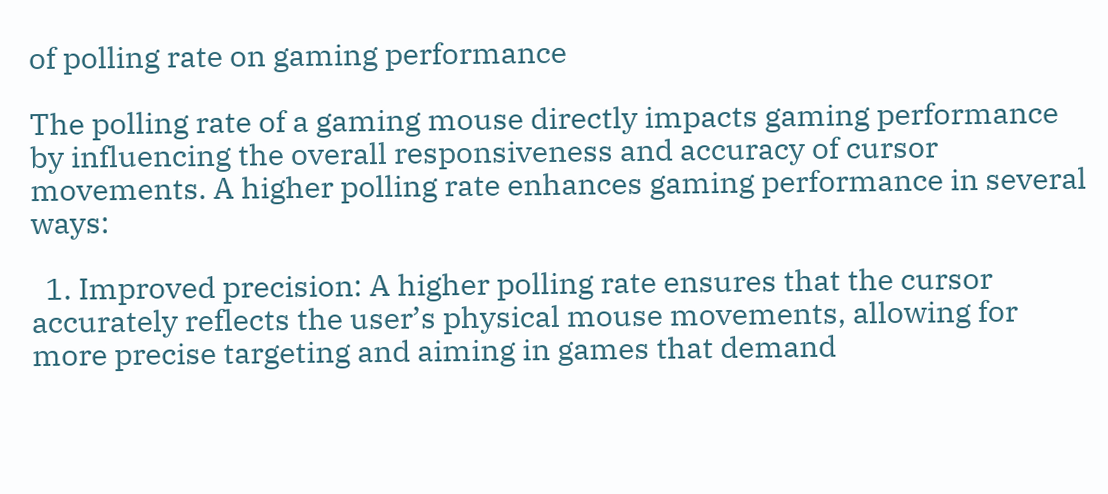of polling rate on gaming performance

The polling rate of a gaming mouse directly impacts gaming performance by influencing the overall responsiveness and accuracy of cursor movements. A higher polling rate enhances gaming performance in several ways:

  1. Improved precision: A higher polling rate ensures that the cursor accurately reflects the user’s physical mouse movements, allowing for more precise targeting and aiming in games that demand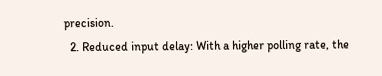precision.
  2. Reduced input delay: With a higher polling rate, the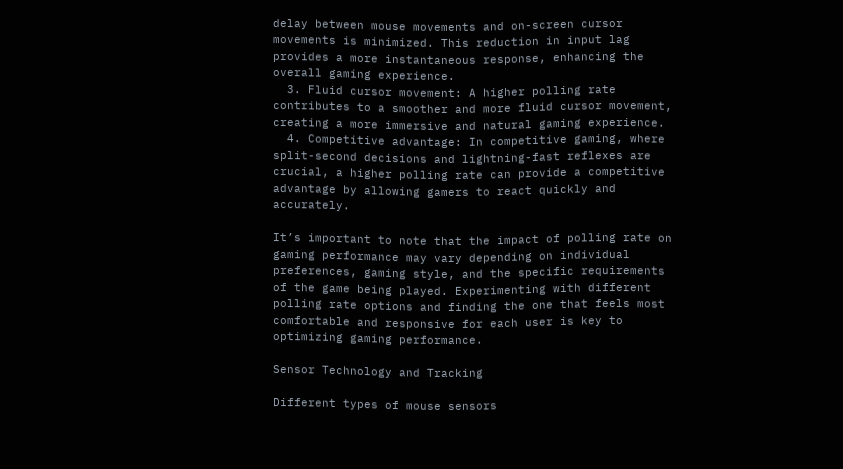delay between mouse movements and on-screen cursor movements is minimized. This reduction in input lag provides a more instantaneous response, enhancing the overall gaming experience.
  3. Fluid cursor movement: A higher polling rate contributes to a smoother and more fluid cursor movement, creating a more immersive and natural gaming experience.
  4. Competitive advantage: In competitive gaming, where split-second decisions and lightning-fast reflexes are crucial, a higher polling rate can provide a competitive advantage by allowing gamers to react quickly and accurately.

It’s important to note that the impact of polling rate on gaming performance may vary depending on individual preferences, gaming style, and the specific requirements of the game being played. Experimenting with different polling rate options and finding the one that feels most comfortable and responsive for each user is key to optimizing gaming performance.

Sensor Technology and Tracking

Different types of mouse sensors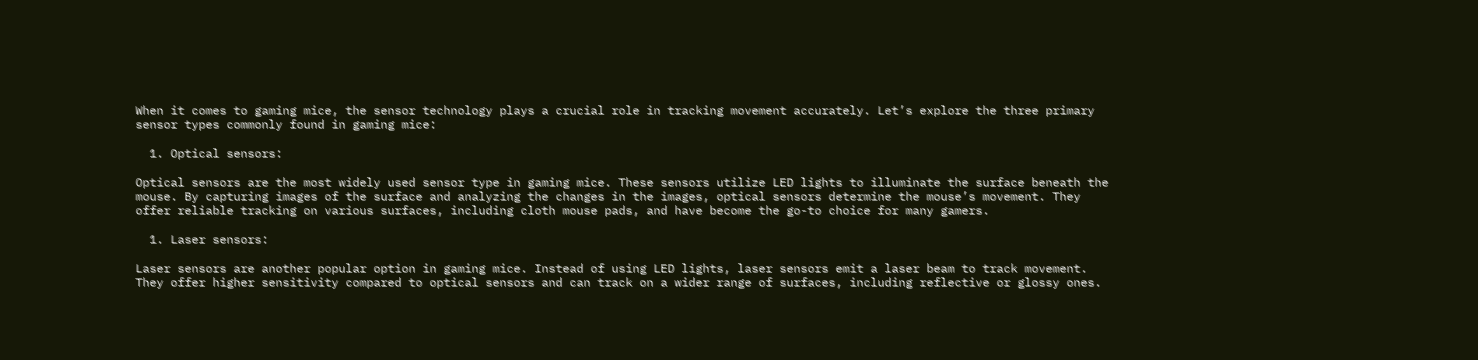When it comes to gaming mice, the sensor technology plays a crucial role in tracking movement accurately. Let’s explore the three primary sensor types commonly found in gaming mice:

  1. Optical sensors:

Optical sensors are the most widely used sensor type in gaming mice. These sensors utilize LED lights to illuminate the surface beneath the mouse. By capturing images of the surface and analyzing the changes in the images, optical sensors determine the mouse’s movement. They offer reliable tracking on various surfaces, including cloth mouse pads, and have become the go-to choice for many gamers.

  1. Laser sensors:

Laser sensors are another popular option in gaming mice. Instead of using LED lights, laser sensors emit a laser beam to track movement. They offer higher sensitivity compared to optical sensors and can track on a wider range of surfaces, including reflective or glossy ones.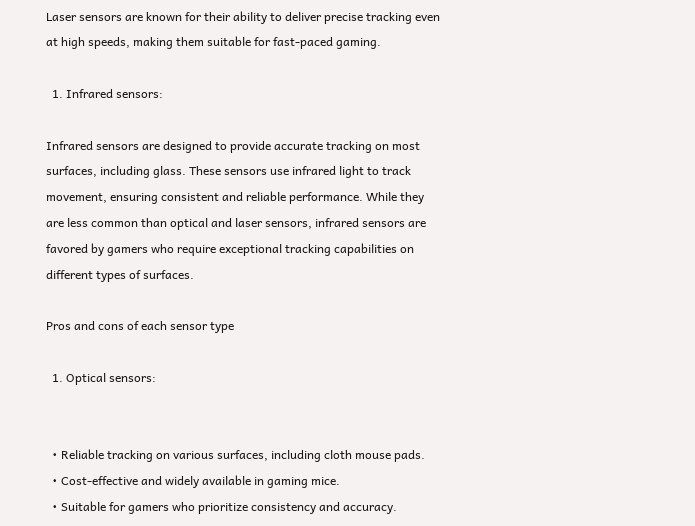Laser sensors are known for their ability to deliver precise tracking even at high speeds, making them suitable for fast-paced gaming.

  1. Infrared sensors:

Infrared sensors are designed to provide accurate tracking on most surfaces, including glass. These sensors use infrared light to track movement, ensuring consistent and reliable performance. While they are less common than optical and laser sensors, infrared sensors are favored by gamers who require exceptional tracking capabilities on different types of surfaces.

Pros and cons of each sensor type

  1. Optical sensors:


  • Reliable tracking on various surfaces, including cloth mouse pads.
  • Cost-effective and widely available in gaming mice.
  • Suitable for gamers who prioritize consistency and accuracy.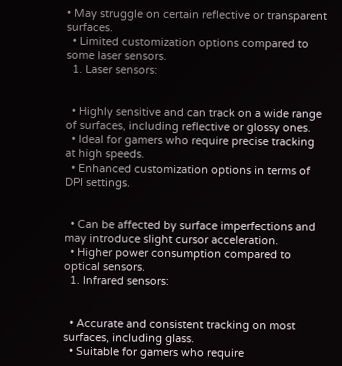• May struggle on certain reflective or transparent surfaces.
  • Limited customization options compared to some laser sensors.
  1. Laser sensors:


  • Highly sensitive and can track on a wide range of surfaces, including reflective or glossy ones.
  • Ideal for gamers who require precise tracking at high speeds.
  • Enhanced customization options in terms of DPI settings.


  • Can be affected by surface imperfections and may introduce slight cursor acceleration.
  • Higher power consumption compared to optical sensors.
  1. Infrared sensors:


  • Accurate and consistent tracking on most surfaces, including glass.
  • Suitable for gamers who require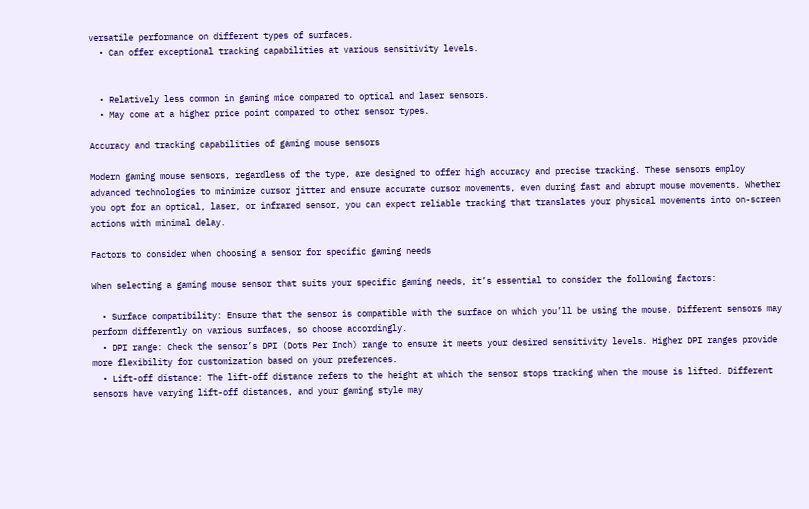versatile performance on different types of surfaces.
  • Can offer exceptional tracking capabilities at various sensitivity levels.


  • Relatively less common in gaming mice compared to optical and laser sensors.
  • May come at a higher price point compared to other sensor types.

Accuracy and tracking capabilities of gaming mouse sensors

Modern gaming mouse sensors, regardless of the type, are designed to offer high accuracy and precise tracking. These sensors employ advanced technologies to minimize cursor jitter and ensure accurate cursor movements, even during fast and abrupt mouse movements. Whether you opt for an optical, laser, or infrared sensor, you can expect reliable tracking that translates your physical movements into on-screen actions with minimal delay.

Factors to consider when choosing a sensor for specific gaming needs

When selecting a gaming mouse sensor that suits your specific gaming needs, it’s essential to consider the following factors:

  • Surface compatibility: Ensure that the sensor is compatible with the surface on which you’ll be using the mouse. Different sensors may perform differently on various surfaces, so choose accordingly.
  • DPI range: Check the sensor’s DPI (Dots Per Inch) range to ensure it meets your desired sensitivity levels. Higher DPI ranges provide more flexibility for customization based on your preferences.
  • Lift-off distance: The lift-off distance refers to the height at which the sensor stops tracking when the mouse is lifted. Different sensors have varying lift-off distances, and your gaming style may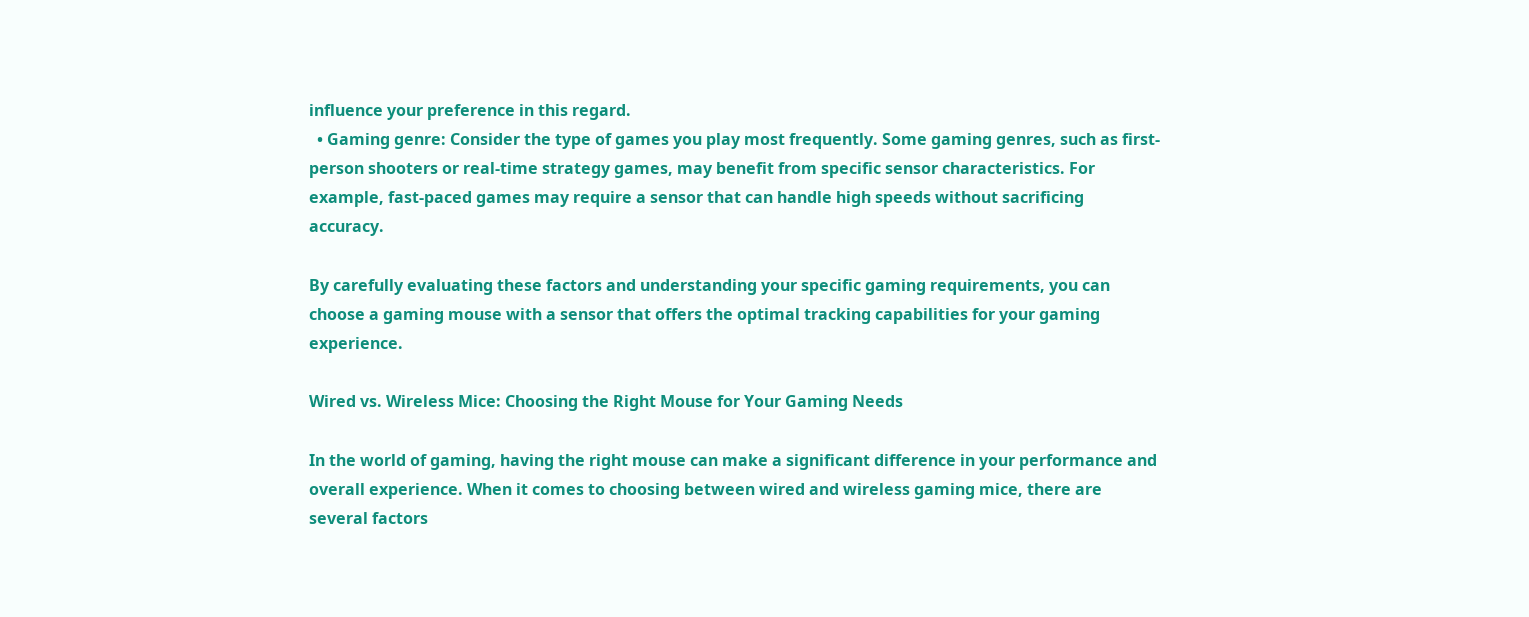influence your preference in this regard.
  • Gaming genre: Consider the type of games you play most frequently. Some gaming genres, such as first-person shooters or real-time strategy games, may benefit from specific sensor characteristics. For example, fast-paced games may require a sensor that can handle high speeds without sacrificing accuracy.

By carefully evaluating these factors and understanding your specific gaming requirements, you can choose a gaming mouse with a sensor that offers the optimal tracking capabilities for your gaming experience.

Wired vs. Wireless Mice: Choosing the Right Mouse for Your Gaming Needs

In the world of gaming, having the right mouse can make a significant difference in your performance and overall experience. When it comes to choosing between wired and wireless gaming mice, there are several factors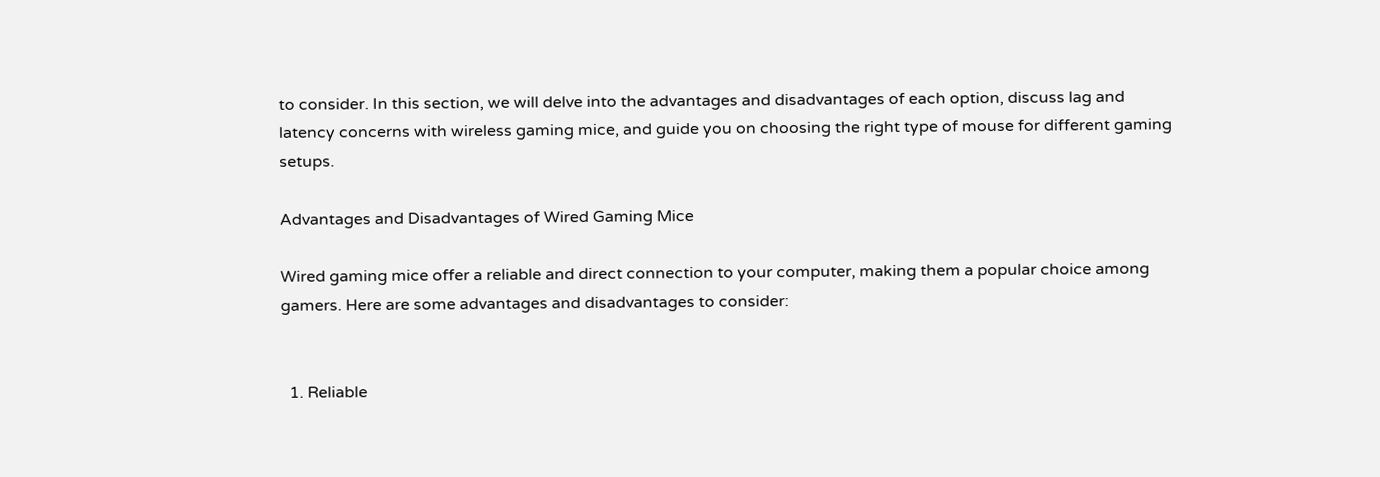to consider. In this section, we will delve into the advantages and disadvantages of each option, discuss lag and latency concerns with wireless gaming mice, and guide you on choosing the right type of mouse for different gaming setups.

Advantages and Disadvantages of Wired Gaming Mice

Wired gaming mice offer a reliable and direct connection to your computer, making them a popular choice among gamers. Here are some advantages and disadvantages to consider:


  1. Reliable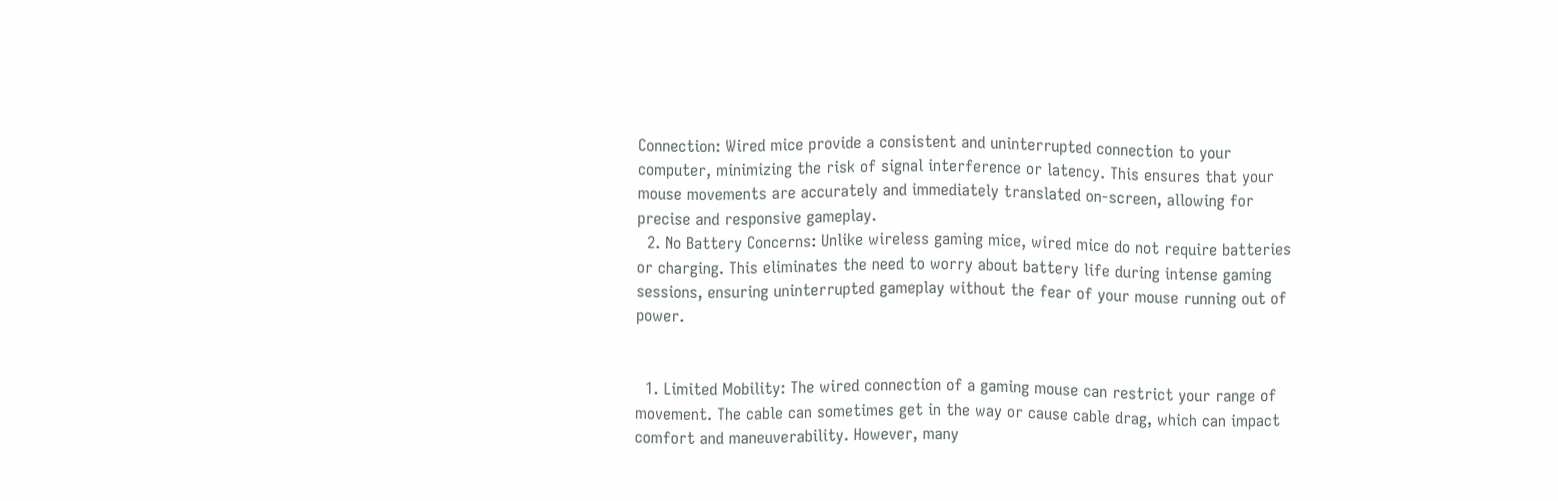Connection: Wired mice provide a consistent and uninterrupted connection to your computer, minimizing the risk of signal interference or latency. This ensures that your mouse movements are accurately and immediately translated on-screen, allowing for precise and responsive gameplay.
  2. No Battery Concerns: Unlike wireless gaming mice, wired mice do not require batteries or charging. This eliminates the need to worry about battery life during intense gaming sessions, ensuring uninterrupted gameplay without the fear of your mouse running out of power.


  1. Limited Mobility: The wired connection of a gaming mouse can restrict your range of movement. The cable can sometimes get in the way or cause cable drag, which can impact comfort and maneuverability. However, many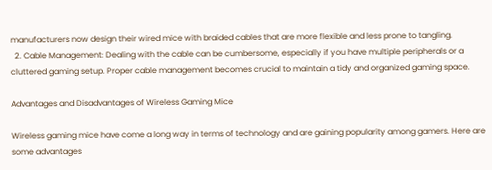manufacturers now design their wired mice with braided cables that are more flexible and less prone to tangling.
  2. Cable Management: Dealing with the cable can be cumbersome, especially if you have multiple peripherals or a cluttered gaming setup. Proper cable management becomes crucial to maintain a tidy and organized gaming space.

Advantages and Disadvantages of Wireless Gaming Mice

Wireless gaming mice have come a long way in terms of technology and are gaining popularity among gamers. Here are some advantages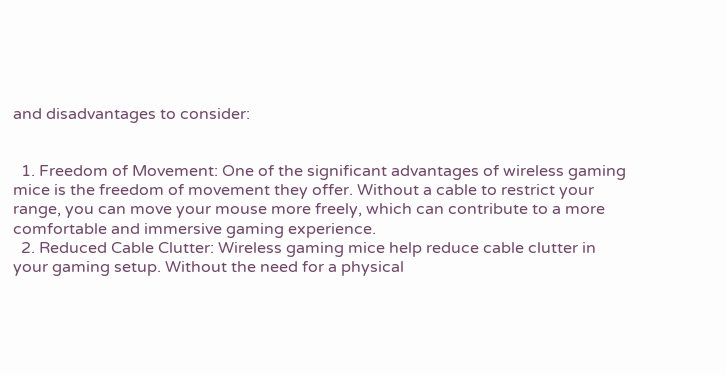and disadvantages to consider:


  1. Freedom of Movement: One of the significant advantages of wireless gaming mice is the freedom of movement they offer. Without a cable to restrict your range, you can move your mouse more freely, which can contribute to a more comfortable and immersive gaming experience.
  2. Reduced Cable Clutter: Wireless gaming mice help reduce cable clutter in your gaming setup. Without the need for a physical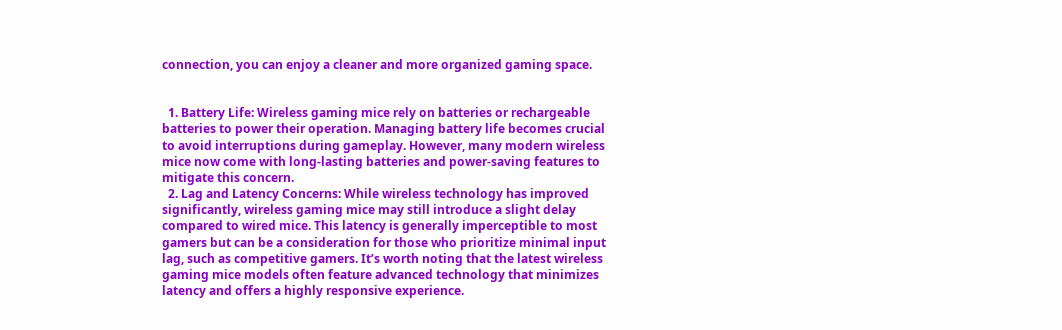connection, you can enjoy a cleaner and more organized gaming space.


  1. Battery Life: Wireless gaming mice rely on batteries or rechargeable batteries to power their operation. Managing battery life becomes crucial to avoid interruptions during gameplay. However, many modern wireless mice now come with long-lasting batteries and power-saving features to mitigate this concern.
  2. Lag and Latency Concerns: While wireless technology has improved significantly, wireless gaming mice may still introduce a slight delay compared to wired mice. This latency is generally imperceptible to most gamers but can be a consideration for those who prioritize minimal input lag, such as competitive gamers. It’s worth noting that the latest wireless gaming mice models often feature advanced technology that minimizes latency and offers a highly responsive experience.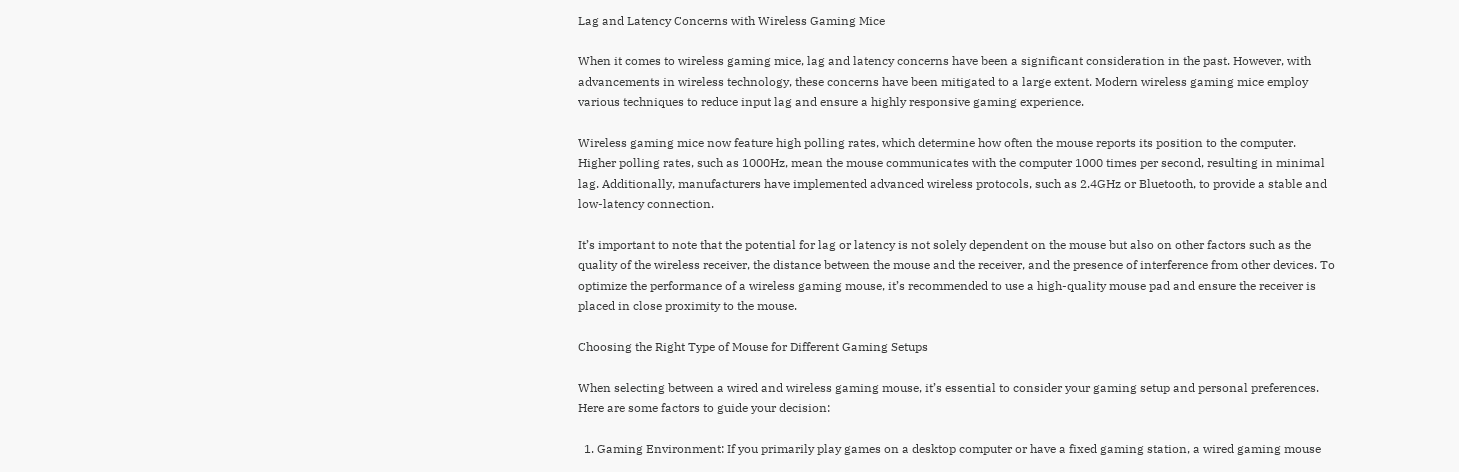Lag and Latency Concerns with Wireless Gaming Mice

When it comes to wireless gaming mice, lag and latency concerns have been a significant consideration in the past. However, with advancements in wireless technology, these concerns have been mitigated to a large extent. Modern wireless gaming mice employ various techniques to reduce input lag and ensure a highly responsive gaming experience.

Wireless gaming mice now feature high polling rates, which determine how often the mouse reports its position to the computer. Higher polling rates, such as 1000Hz, mean the mouse communicates with the computer 1000 times per second, resulting in minimal lag. Additionally, manufacturers have implemented advanced wireless protocols, such as 2.4GHz or Bluetooth, to provide a stable and low-latency connection.

It’s important to note that the potential for lag or latency is not solely dependent on the mouse but also on other factors such as the quality of the wireless receiver, the distance between the mouse and the receiver, and the presence of interference from other devices. To optimize the performance of a wireless gaming mouse, it’s recommended to use a high-quality mouse pad and ensure the receiver is placed in close proximity to the mouse.

Choosing the Right Type of Mouse for Different Gaming Setups

When selecting between a wired and wireless gaming mouse, it’s essential to consider your gaming setup and personal preferences. Here are some factors to guide your decision:

  1. Gaming Environment: If you primarily play games on a desktop computer or have a fixed gaming station, a wired gaming mouse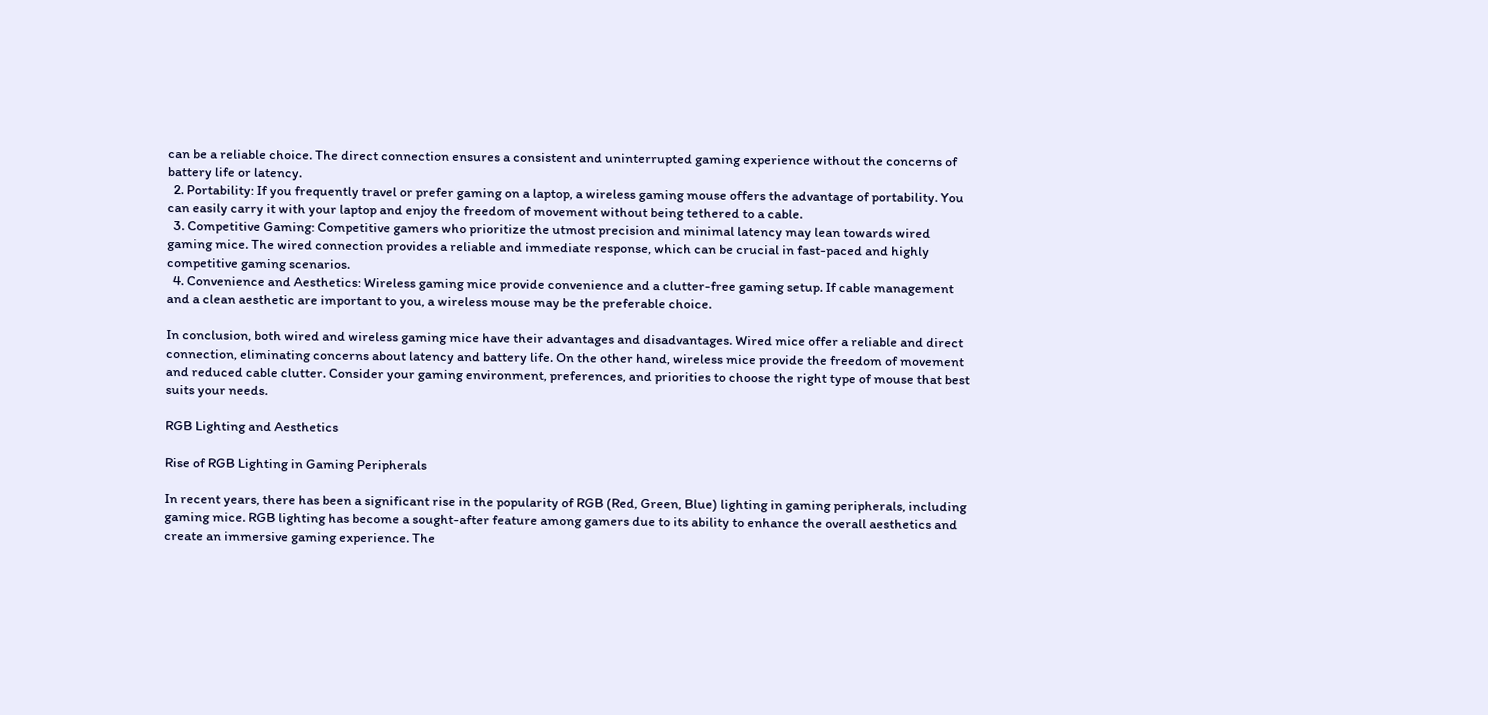can be a reliable choice. The direct connection ensures a consistent and uninterrupted gaming experience without the concerns of battery life or latency.
  2. Portability: If you frequently travel or prefer gaming on a laptop, a wireless gaming mouse offers the advantage of portability. You can easily carry it with your laptop and enjoy the freedom of movement without being tethered to a cable.
  3. Competitive Gaming: Competitive gamers who prioritize the utmost precision and minimal latency may lean towards wired gaming mice. The wired connection provides a reliable and immediate response, which can be crucial in fast-paced and highly competitive gaming scenarios.
  4. Convenience and Aesthetics: Wireless gaming mice provide convenience and a clutter-free gaming setup. If cable management and a clean aesthetic are important to you, a wireless mouse may be the preferable choice.

In conclusion, both wired and wireless gaming mice have their advantages and disadvantages. Wired mice offer a reliable and direct connection, eliminating concerns about latency and battery life. On the other hand, wireless mice provide the freedom of movement and reduced cable clutter. Consider your gaming environment, preferences, and priorities to choose the right type of mouse that best suits your needs.

RGB Lighting and Aesthetics

Rise of RGB Lighting in Gaming Peripherals

In recent years, there has been a significant rise in the popularity of RGB (Red, Green, Blue) lighting in gaming peripherals, including gaming mice. RGB lighting has become a sought-after feature among gamers due to its ability to enhance the overall aesthetics and create an immersive gaming experience. The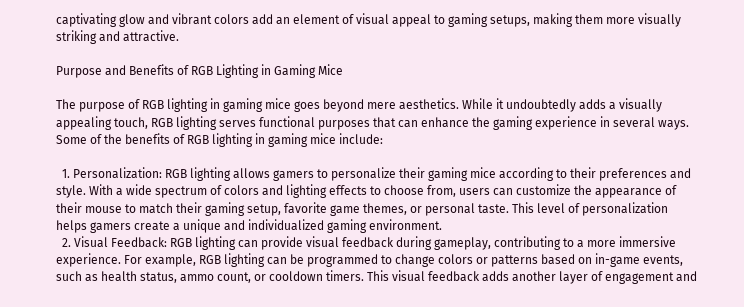captivating glow and vibrant colors add an element of visual appeal to gaming setups, making them more visually striking and attractive.

Purpose and Benefits of RGB Lighting in Gaming Mice

The purpose of RGB lighting in gaming mice goes beyond mere aesthetics. While it undoubtedly adds a visually appealing touch, RGB lighting serves functional purposes that can enhance the gaming experience in several ways. Some of the benefits of RGB lighting in gaming mice include:

  1. Personalization: RGB lighting allows gamers to personalize their gaming mice according to their preferences and style. With a wide spectrum of colors and lighting effects to choose from, users can customize the appearance of their mouse to match their gaming setup, favorite game themes, or personal taste. This level of personalization helps gamers create a unique and individualized gaming environment.
  2. Visual Feedback: RGB lighting can provide visual feedback during gameplay, contributing to a more immersive experience. For example, RGB lighting can be programmed to change colors or patterns based on in-game events, such as health status, ammo count, or cooldown timers. This visual feedback adds another layer of engagement and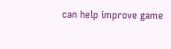can help improve game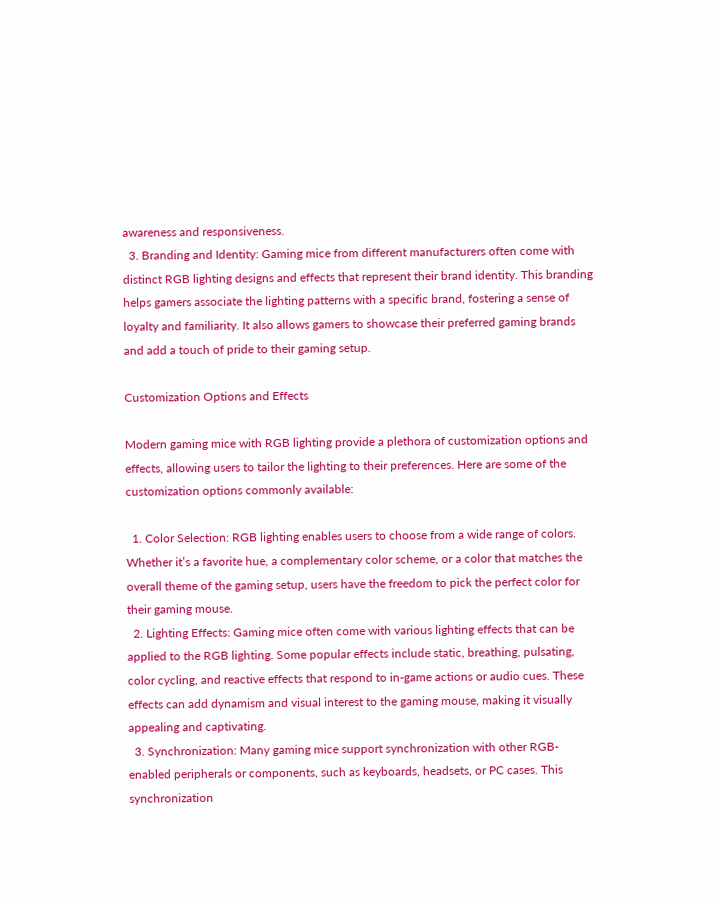awareness and responsiveness.
  3. Branding and Identity: Gaming mice from different manufacturers often come with distinct RGB lighting designs and effects that represent their brand identity. This branding helps gamers associate the lighting patterns with a specific brand, fostering a sense of loyalty and familiarity. It also allows gamers to showcase their preferred gaming brands and add a touch of pride to their gaming setup.

Customization Options and Effects

Modern gaming mice with RGB lighting provide a plethora of customization options and effects, allowing users to tailor the lighting to their preferences. Here are some of the customization options commonly available:

  1. Color Selection: RGB lighting enables users to choose from a wide range of colors. Whether it’s a favorite hue, a complementary color scheme, or a color that matches the overall theme of the gaming setup, users have the freedom to pick the perfect color for their gaming mouse.
  2. Lighting Effects: Gaming mice often come with various lighting effects that can be applied to the RGB lighting. Some popular effects include static, breathing, pulsating, color cycling, and reactive effects that respond to in-game actions or audio cues. These effects can add dynamism and visual interest to the gaming mouse, making it visually appealing and captivating.
  3. Synchronization: Many gaming mice support synchronization with other RGB-enabled peripherals or components, such as keyboards, headsets, or PC cases. This synchronization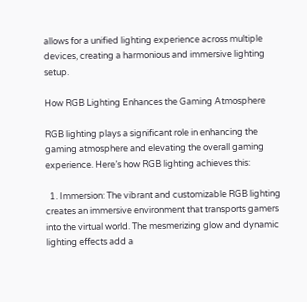allows for a unified lighting experience across multiple devices, creating a harmonious and immersive lighting setup.

How RGB Lighting Enhances the Gaming Atmosphere

RGB lighting plays a significant role in enhancing the gaming atmosphere and elevating the overall gaming experience. Here’s how RGB lighting achieves this:

  1. Immersion: The vibrant and customizable RGB lighting creates an immersive environment that transports gamers into the virtual world. The mesmerizing glow and dynamic lighting effects add a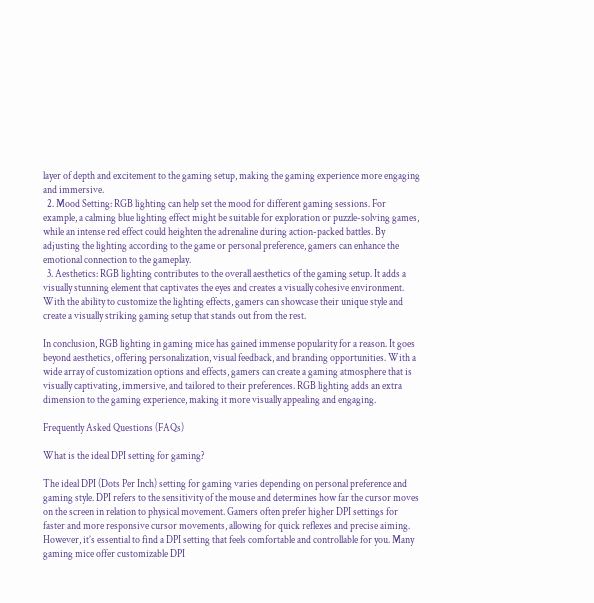layer of depth and excitement to the gaming setup, making the gaming experience more engaging and immersive.
  2. Mood Setting: RGB lighting can help set the mood for different gaming sessions. For example, a calming blue lighting effect might be suitable for exploration or puzzle-solving games, while an intense red effect could heighten the adrenaline during action-packed battles. By adjusting the lighting according to the game or personal preference, gamers can enhance the emotional connection to the gameplay.
  3. Aesthetics: RGB lighting contributes to the overall aesthetics of the gaming setup. It adds a visually stunning element that captivates the eyes and creates a visually cohesive environment. With the ability to customize the lighting effects, gamers can showcase their unique style and create a visually striking gaming setup that stands out from the rest.

In conclusion, RGB lighting in gaming mice has gained immense popularity for a reason. It goes beyond aesthetics, offering personalization, visual feedback, and branding opportunities. With a wide array of customization options and effects, gamers can create a gaming atmosphere that is visually captivating, immersive, and tailored to their preferences. RGB lighting adds an extra dimension to the gaming experience, making it more visually appealing and engaging.

Frequently Asked Questions (FAQs)

What is the ideal DPI setting for gaming?

The ideal DPI (Dots Per Inch) setting for gaming varies depending on personal preference and gaming style. DPI refers to the sensitivity of the mouse and determines how far the cursor moves on the screen in relation to physical movement. Gamers often prefer higher DPI settings for faster and more responsive cursor movements, allowing for quick reflexes and precise aiming. However, it’s essential to find a DPI setting that feels comfortable and controllable for you. Many gaming mice offer customizable DPI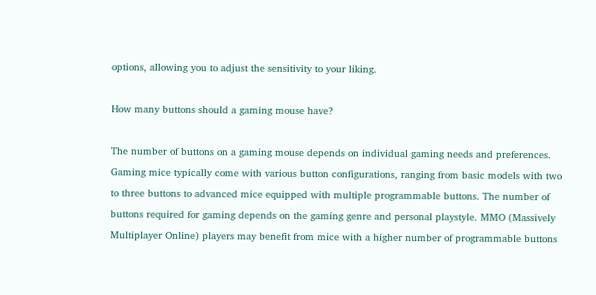options, allowing you to adjust the sensitivity to your liking.

How many buttons should a gaming mouse have?

The number of buttons on a gaming mouse depends on individual gaming needs and preferences. Gaming mice typically come with various button configurations, ranging from basic models with two to three buttons to advanced mice equipped with multiple programmable buttons. The number of buttons required for gaming depends on the gaming genre and personal playstyle. MMO (Massively Multiplayer Online) players may benefit from mice with a higher number of programmable buttons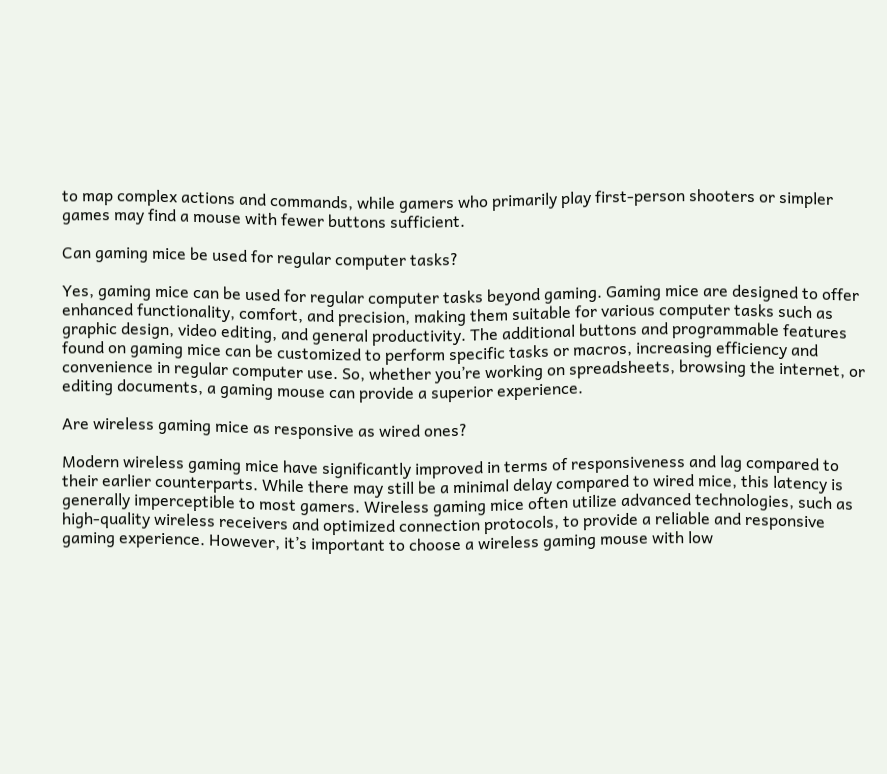to map complex actions and commands, while gamers who primarily play first-person shooters or simpler games may find a mouse with fewer buttons sufficient.

Can gaming mice be used for regular computer tasks?

Yes, gaming mice can be used for regular computer tasks beyond gaming. Gaming mice are designed to offer enhanced functionality, comfort, and precision, making them suitable for various computer tasks such as graphic design, video editing, and general productivity. The additional buttons and programmable features found on gaming mice can be customized to perform specific tasks or macros, increasing efficiency and convenience in regular computer use. So, whether you’re working on spreadsheets, browsing the internet, or editing documents, a gaming mouse can provide a superior experience.

Are wireless gaming mice as responsive as wired ones?

Modern wireless gaming mice have significantly improved in terms of responsiveness and lag compared to their earlier counterparts. While there may still be a minimal delay compared to wired mice, this latency is generally imperceptible to most gamers. Wireless gaming mice often utilize advanced technologies, such as high-quality wireless receivers and optimized connection protocols, to provide a reliable and responsive gaming experience. However, it’s important to choose a wireless gaming mouse with low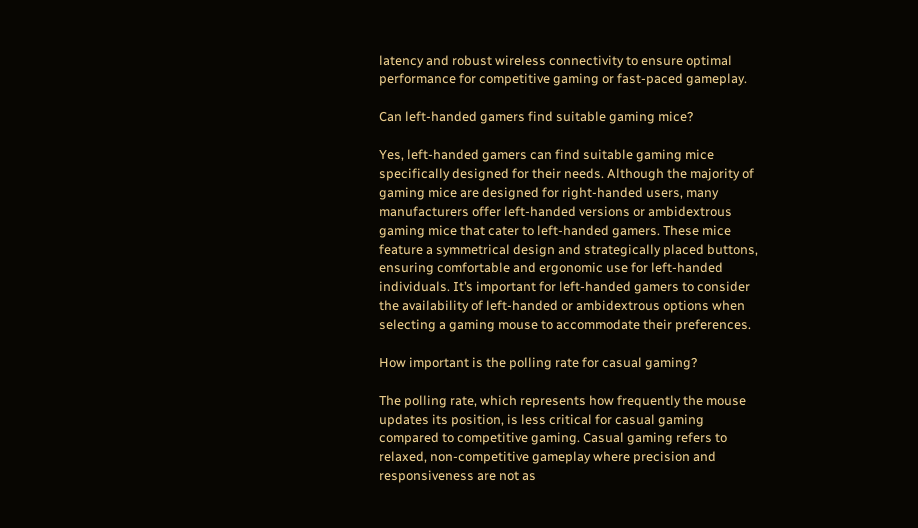latency and robust wireless connectivity to ensure optimal performance for competitive gaming or fast-paced gameplay.

Can left-handed gamers find suitable gaming mice?

Yes, left-handed gamers can find suitable gaming mice specifically designed for their needs. Although the majority of gaming mice are designed for right-handed users, many manufacturers offer left-handed versions or ambidextrous gaming mice that cater to left-handed gamers. These mice feature a symmetrical design and strategically placed buttons, ensuring comfortable and ergonomic use for left-handed individuals. It’s important for left-handed gamers to consider the availability of left-handed or ambidextrous options when selecting a gaming mouse to accommodate their preferences.

How important is the polling rate for casual gaming?

The polling rate, which represents how frequently the mouse updates its position, is less critical for casual gaming compared to competitive gaming. Casual gaming refers to relaxed, non-competitive gameplay where precision and responsiveness are not as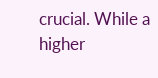crucial. While a higher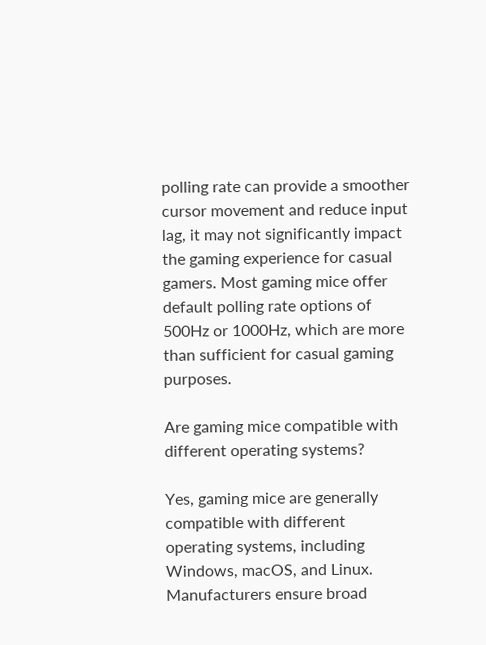polling rate can provide a smoother cursor movement and reduce input lag, it may not significantly impact the gaming experience for casual gamers. Most gaming mice offer default polling rate options of 500Hz or 1000Hz, which are more than sufficient for casual gaming purposes.

Are gaming mice compatible with different operating systems?

Yes, gaming mice are generally compatible with different operating systems, including Windows, macOS, and Linux. Manufacturers ensure broad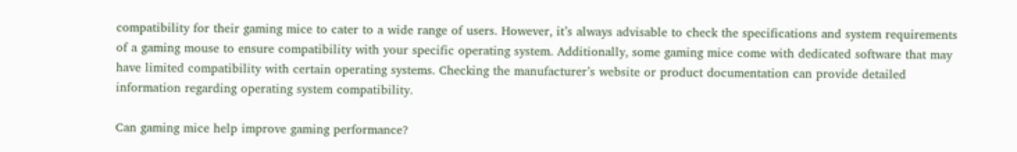compatibility for their gaming mice to cater to a wide range of users. However, it’s always advisable to check the specifications and system requirements of a gaming mouse to ensure compatibility with your specific operating system. Additionally, some gaming mice come with dedicated software that may have limited compatibility with certain operating systems. Checking the manufacturer’s website or product documentation can provide detailed information regarding operating system compatibility.

Can gaming mice help improve gaming performance?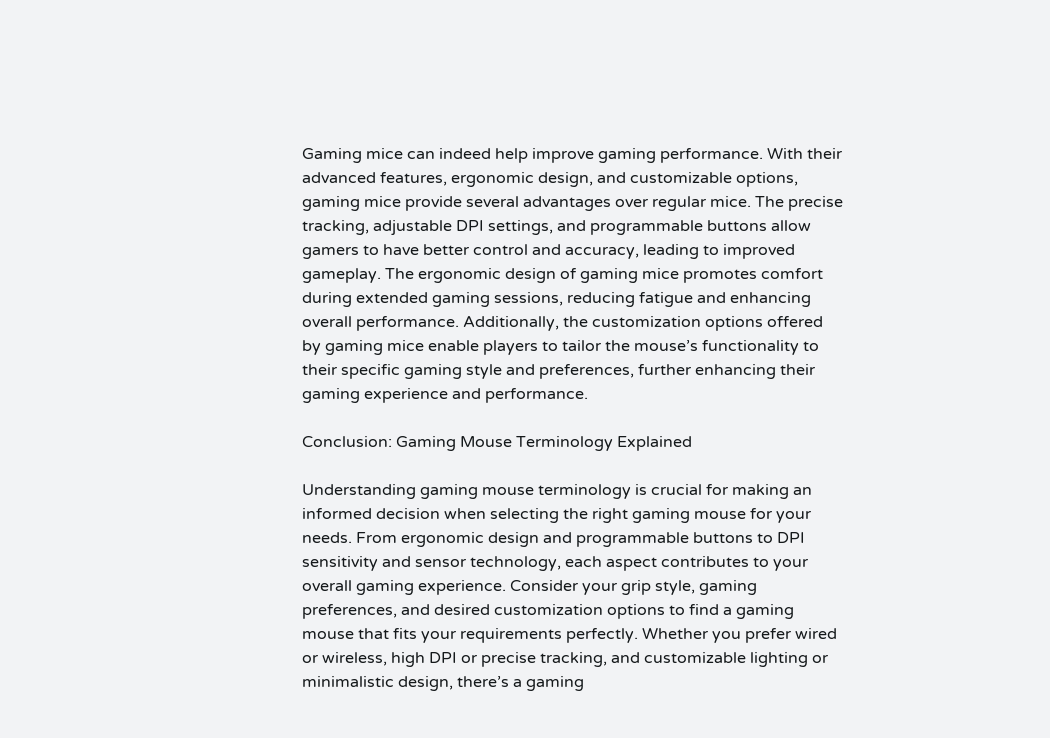Gaming mice can indeed help improve gaming performance. With their advanced features, ergonomic design, and customizable options, gaming mice provide several advantages over regular mice. The precise tracking, adjustable DPI settings, and programmable buttons allow gamers to have better control and accuracy, leading to improved gameplay. The ergonomic design of gaming mice promotes comfort during extended gaming sessions, reducing fatigue and enhancing overall performance. Additionally, the customization options offered by gaming mice enable players to tailor the mouse’s functionality to their specific gaming style and preferences, further enhancing their gaming experience and performance.

Conclusion: Gaming Mouse Terminology Explained

Understanding gaming mouse terminology is crucial for making an informed decision when selecting the right gaming mouse for your needs. From ergonomic design and programmable buttons to DPI sensitivity and sensor technology, each aspect contributes to your overall gaming experience. Consider your grip style, gaming preferences, and desired customization options to find a gaming mouse that fits your requirements perfectly. Whether you prefer wired or wireless, high DPI or precise tracking, and customizable lighting or minimalistic design, there’s a gaming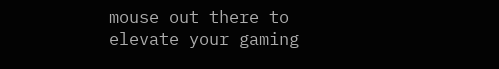mouse out there to elevate your gaming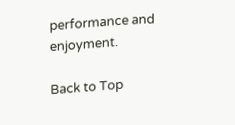performance and enjoyment.

Back to Top